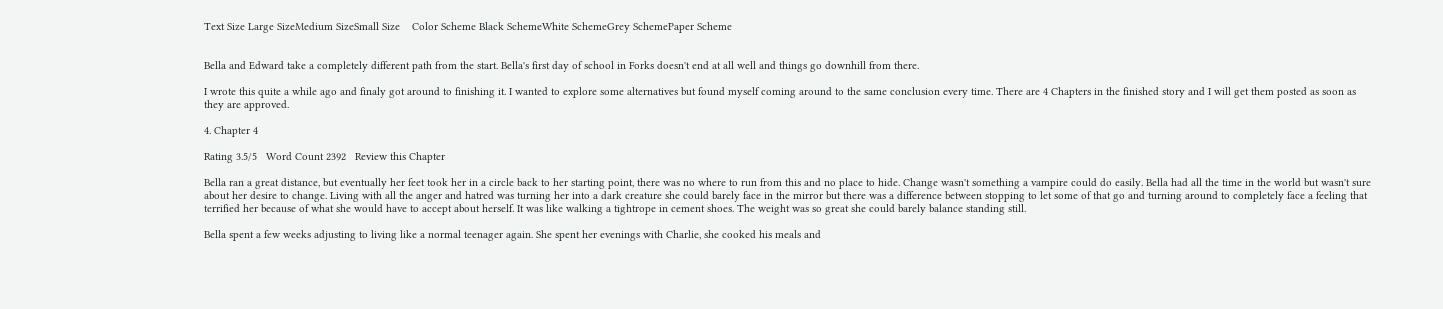Text Size Large SizeMedium SizeSmall Size    Color Scheme Black SchemeWhite SchemeGrey SchemePaper Scheme


Bella and Edward take a completely different path from the start. Bella's first day of school in Forks doesn't end at all well and things go downhill from there.

I wrote this quite a while ago and finaly got around to finishing it. I wanted to explore some alternatives but found myself coming around to the same conclusion every time. There are 4 Chapters in the finished story and I will get them posted as soon as they are approved.

4. Chapter 4

Rating 3.5/5   Word Count 2392   Review this Chapter

Bella ran a great distance, but eventually her feet took her in a circle back to her starting point, there was no where to run from this and no place to hide. Change wasn't something a vampire could do easily. Bella had all the time in the world but wasn't sure about her desire to change. Living with all the anger and hatred was turning her into a dark creature she could barely face in the mirror but there was a difference between stopping to let some of that go and turning around to completely face a feeling that terrified her because of what she would have to accept about herself. It was like walking a tightrope in cement shoes. The weight was so great she could barely balance standing still.

Bella spent a few weeks adjusting to living like a normal teenager again. She spent her evenings with Charlie, she cooked his meals and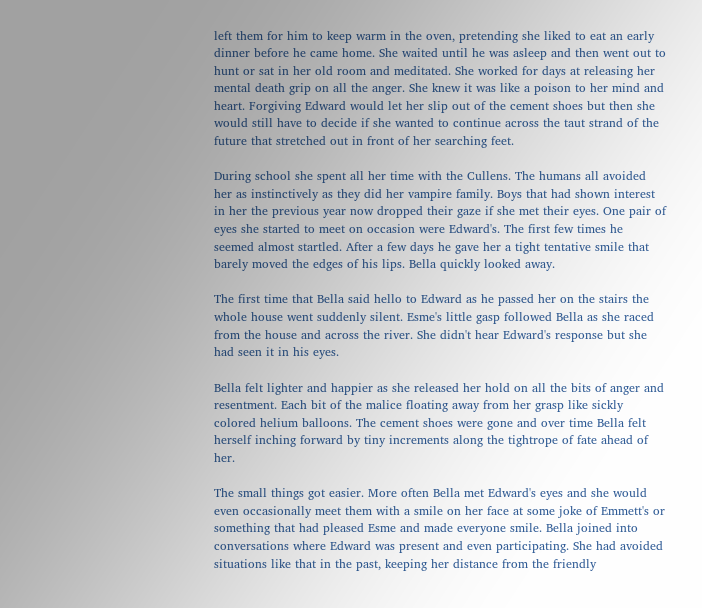left them for him to keep warm in the oven, pretending she liked to eat an early dinner before he came home. She waited until he was asleep and then went out to hunt or sat in her old room and meditated. She worked for days at releasing her mental death grip on all the anger. She knew it was like a poison to her mind and heart. Forgiving Edward would let her slip out of the cement shoes but then she would still have to decide if she wanted to continue across the taut strand of the future that stretched out in front of her searching feet.

During school she spent all her time with the Cullens. The humans all avoided her as instinctively as they did her vampire family. Boys that had shown interest in her the previous year now dropped their gaze if she met their eyes. One pair of eyes she started to meet on occasion were Edward's. The first few times he seemed almost startled. After a few days he gave her a tight tentative smile that barely moved the edges of his lips. Bella quickly looked away.

The first time that Bella said hello to Edward as he passed her on the stairs the whole house went suddenly silent. Esme's little gasp followed Bella as she raced from the house and across the river. She didn't hear Edward's response but she had seen it in his eyes.

Bella felt lighter and happier as she released her hold on all the bits of anger and resentment. Each bit of the malice floating away from her grasp like sickly colored helium balloons. The cement shoes were gone and over time Bella felt herself inching forward by tiny increments along the tightrope of fate ahead of her.

The small things got easier. More often Bella met Edward's eyes and she would even occasionally meet them with a smile on her face at some joke of Emmett's or something that had pleased Esme and made everyone smile. Bella joined into conversations where Edward was present and even participating. She had avoided situations like that in the past, keeping her distance from the friendly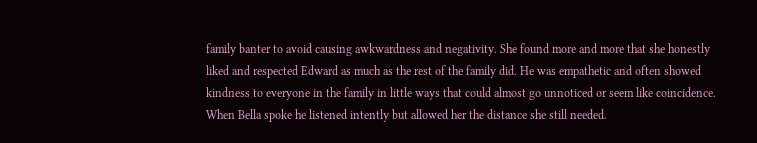family banter to avoid causing awkwardness and negativity. She found more and more that she honestly liked and respected Edward as much as the rest of the family did. He was empathetic and often showed kindness to everyone in the family in little ways that could almost go unnoticed or seem like coincidence. When Bella spoke he listened intently but allowed her the distance she still needed.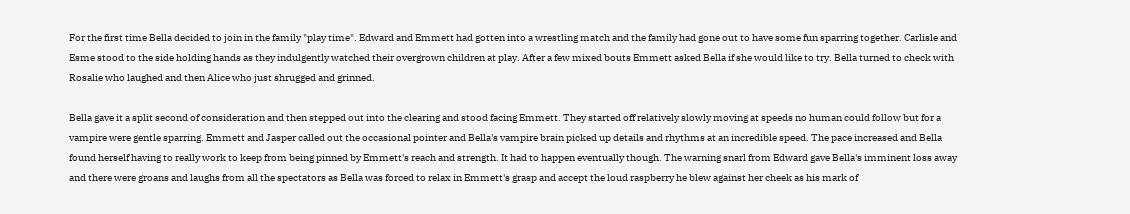For the first time Bella decided to join in the family "play time". Edward and Emmett had gotten into a wrestling match and the family had gone out to have some fun sparring together. Carlisle and Esme stood to the side holding hands as they indulgently watched their overgrown children at play. After a few mixed bouts Emmett asked Bella if she would like to try. Bella turned to check with Rosalie who laughed and then Alice who just shrugged and grinned.

Bella gave it a split second of consideration and then stepped out into the clearing and stood facing Emmett. They started off relatively slowly moving at speeds no human could follow but for a vampire were gentle sparring. Emmett and Jasper called out the occasional pointer and Bella's vampire brain picked up details and rhythms at an incredible speed. The pace increased and Bella found herself having to really work to keep from being pinned by Emmett's reach and strength. It had to happen eventually though. The warning snarl from Edward gave Bella's imminent loss away and there were groans and laughs from all the spectators as Bella was forced to relax in Emmett's grasp and accept the loud raspberry he blew against her cheek as his mark of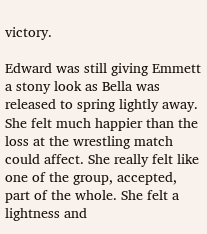victory.

Edward was still giving Emmett a stony look as Bella was released to spring lightly away. She felt much happier than the loss at the wrestling match could affect. She really felt like one of the group, accepted, part of the whole. She felt a lightness and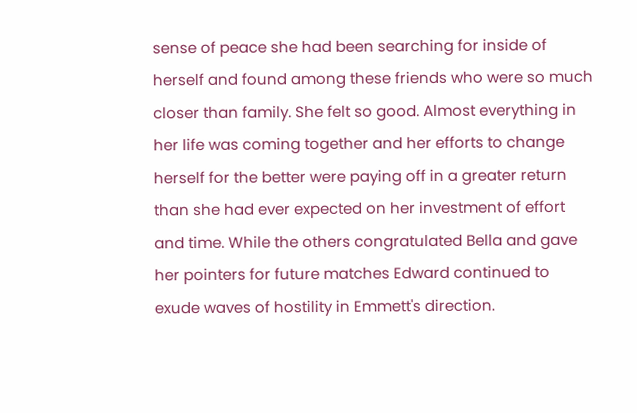sense of peace she had been searching for inside of herself and found among these friends who were so much closer than family. She felt so good. Almost everything in her life was coming together and her efforts to change herself for the better were paying off in a greater return than she had ever expected on her investment of effort and time. While the others congratulated Bella and gave her pointers for future matches Edward continued to exude waves of hostility in Emmett's direction.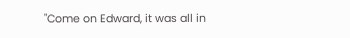"Come on Edward, it was all in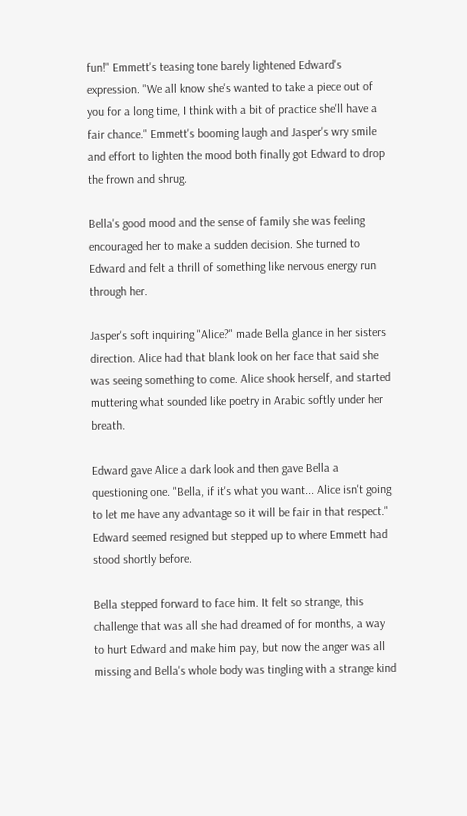fun!" Emmett's teasing tone barely lightened Edward's expression. "We all know she's wanted to take a piece out of you for a long time, I think with a bit of practice she'll have a fair chance." Emmett's booming laugh and Jasper's wry smile and effort to lighten the mood both finally got Edward to drop the frown and shrug.

Bella's good mood and the sense of family she was feeling encouraged her to make a sudden decision. She turned to Edward and felt a thrill of something like nervous energy run through her.

Jasper's soft inquiring "Alice?" made Bella glance in her sisters direction. Alice had that blank look on her face that said she was seeing something to come. Alice shook herself, and started muttering what sounded like poetry in Arabic softly under her breath.

Edward gave Alice a dark look and then gave Bella a questioning one. "Bella, if it's what you want... Alice isn't going to let me have any advantage so it will be fair in that respect." Edward seemed resigned but stepped up to where Emmett had stood shortly before.

Bella stepped forward to face him. It felt so strange, this challenge that was all she had dreamed of for months, a way to hurt Edward and make him pay, but now the anger was all missing and Bella's whole body was tingling with a strange kind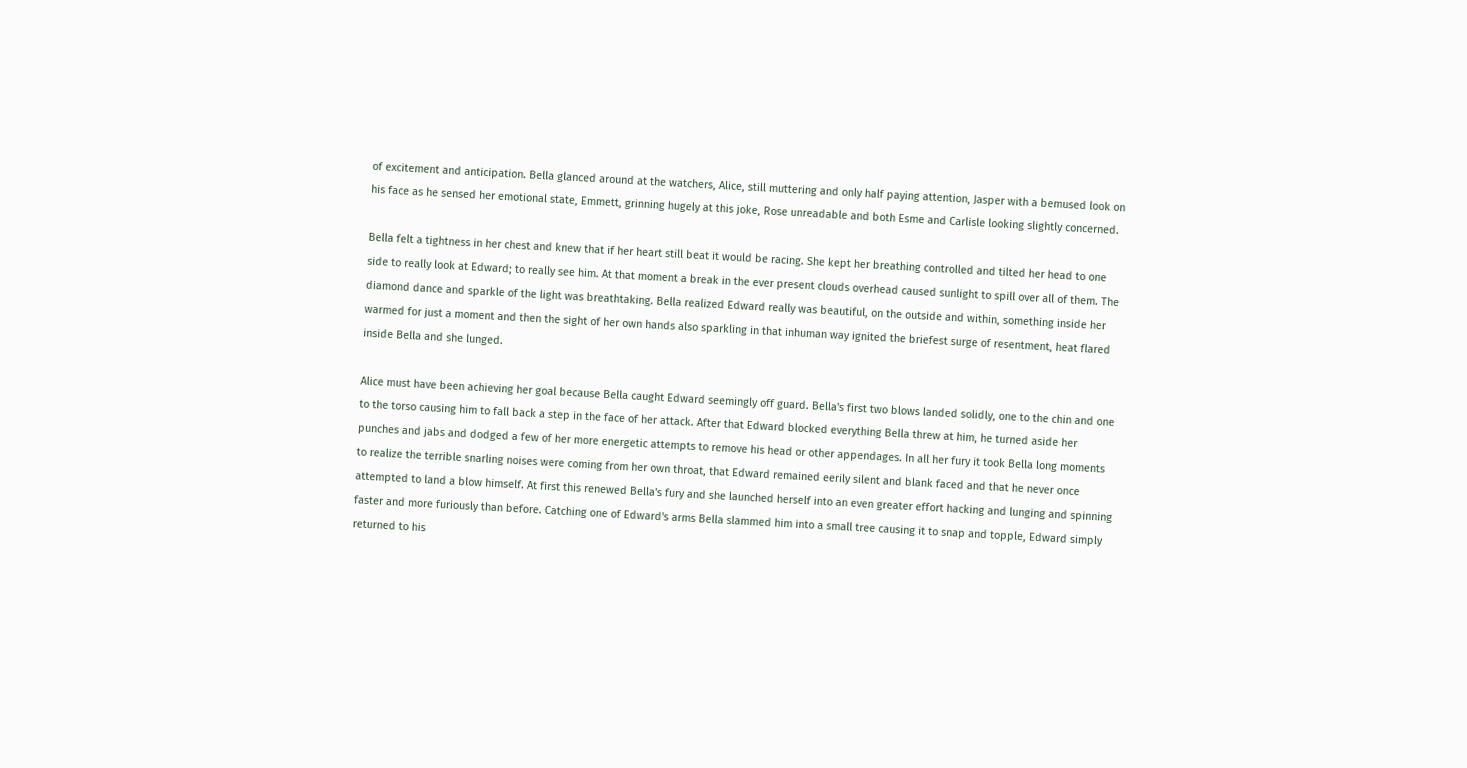of excitement and anticipation. Bella glanced around at the watchers, Alice, still muttering and only half paying attention, Jasper with a bemused look on his face as he sensed her emotional state, Emmett, grinning hugely at this joke, Rose unreadable and both Esme and Carlisle looking slightly concerned.

Bella felt a tightness in her chest and knew that if her heart still beat it would be racing. She kept her breathing controlled and tilted her head to one side to really look at Edward; to really see him. At that moment a break in the ever present clouds overhead caused sunlight to spill over all of them. The diamond dance and sparkle of the light was breathtaking. Bella realized Edward really was beautiful, on the outside and within, something inside her warmed for just a moment and then the sight of her own hands also sparkling in that inhuman way ignited the briefest surge of resentment, heat flared inside Bella and she lunged.

Alice must have been achieving her goal because Bella caught Edward seemingly off guard. Bella's first two blows landed solidly, one to the chin and one to the torso causing him to fall back a step in the face of her attack. After that Edward blocked everything Bella threw at him, he turned aside her punches and jabs and dodged a few of her more energetic attempts to remove his head or other appendages. In all her fury it took Bella long moments to realize the terrible snarling noises were coming from her own throat, that Edward remained eerily silent and blank faced and that he never once attempted to land a blow himself. At first this renewed Bella's fury and she launched herself into an even greater effort hacking and lunging and spinning faster and more furiously than before. Catching one of Edward's arms Bella slammed him into a small tree causing it to snap and topple, Edward simply returned to his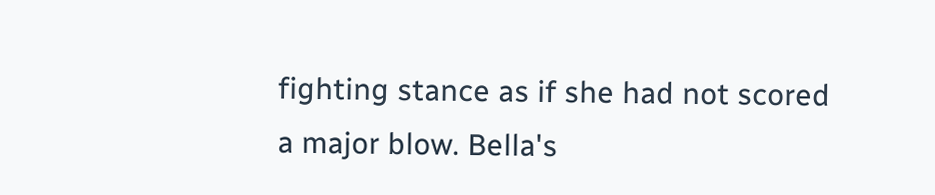fighting stance as if she had not scored a major blow. Bella's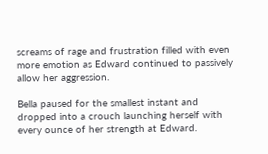screams of rage and frustration filled with even more emotion as Edward continued to passively allow her aggression.

Bella paused for the smallest instant and dropped into a crouch launching herself with every ounce of her strength at Edward.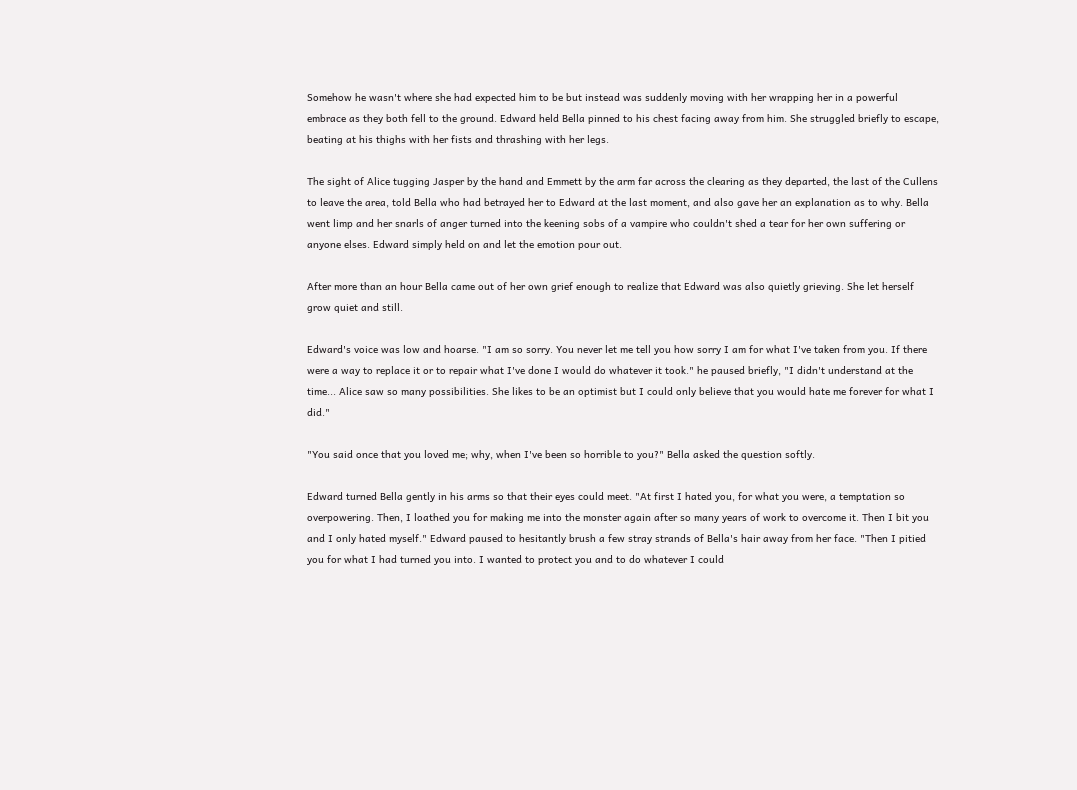Somehow he wasn't where she had expected him to be but instead was suddenly moving with her wrapping her in a powerful embrace as they both fell to the ground. Edward held Bella pinned to his chest facing away from him. She struggled briefly to escape, beating at his thighs with her fists and thrashing with her legs.

The sight of Alice tugging Jasper by the hand and Emmett by the arm far across the clearing as they departed, the last of the Cullens to leave the area, told Bella who had betrayed her to Edward at the last moment, and also gave her an explanation as to why. Bella went limp and her snarls of anger turned into the keening sobs of a vampire who couldn't shed a tear for her own suffering or anyone elses. Edward simply held on and let the emotion pour out.

After more than an hour Bella came out of her own grief enough to realize that Edward was also quietly grieving. She let herself grow quiet and still.

Edward's voice was low and hoarse. "I am so sorry. You never let me tell you how sorry I am for what I've taken from you. If there were a way to replace it or to repair what I've done I would do whatever it took." he paused briefly, "I didn't understand at the time... Alice saw so many possibilities. She likes to be an optimist but I could only believe that you would hate me forever for what I did."

"You said once that you loved me; why, when I've been so horrible to you?" Bella asked the question softly.

Edward turned Bella gently in his arms so that their eyes could meet. "At first I hated you, for what you were, a temptation so overpowering. Then, I loathed you for making me into the monster again after so many years of work to overcome it. Then I bit you and I only hated myself." Edward paused to hesitantly brush a few stray strands of Bella's hair away from her face. "Then I pitied you for what I had turned you into. I wanted to protect you and to do whatever I could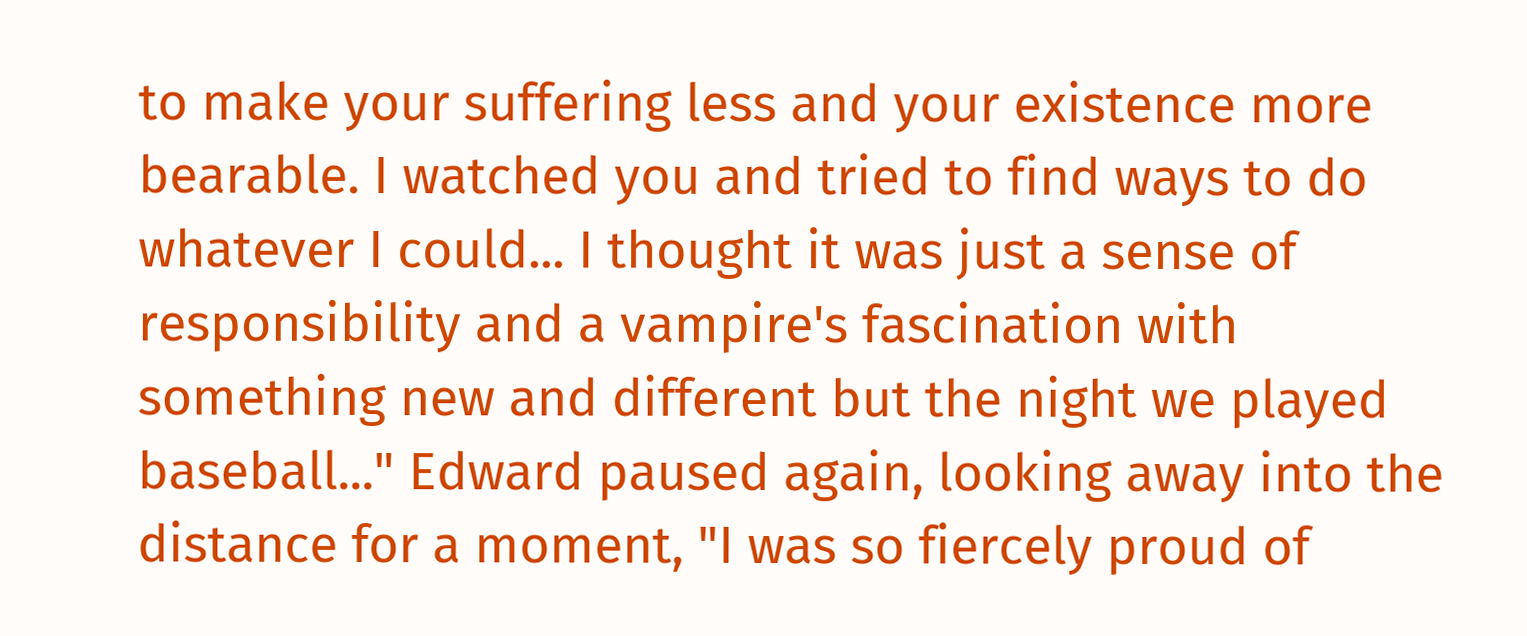to make your suffering less and your existence more bearable. I watched you and tried to find ways to do whatever I could... I thought it was just a sense of responsibility and a vampire's fascination with something new and different but the night we played baseball..." Edward paused again, looking away into the distance for a moment, "I was so fiercely proud of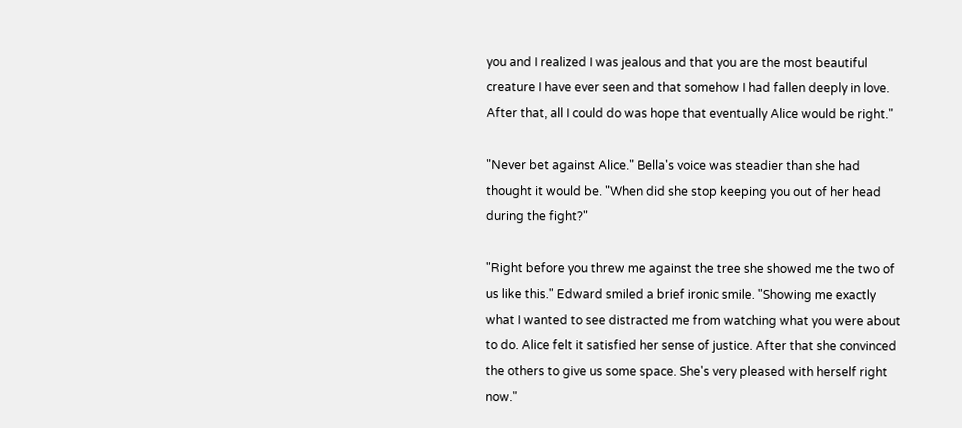you and I realized I was jealous and that you are the most beautiful creature I have ever seen and that somehow I had fallen deeply in love. After that, all I could do was hope that eventually Alice would be right."

"Never bet against Alice." Bella's voice was steadier than she had thought it would be. "When did she stop keeping you out of her head during the fight?"

"Right before you threw me against the tree she showed me the two of us like this." Edward smiled a brief ironic smile. "Showing me exactly what I wanted to see distracted me from watching what you were about to do. Alice felt it satisfied her sense of justice. After that she convinced the others to give us some space. She's very pleased with herself right now."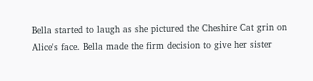Bella started to laugh as she pictured the Cheshire Cat grin on Alice's face. Bella made the firm decision to give her sister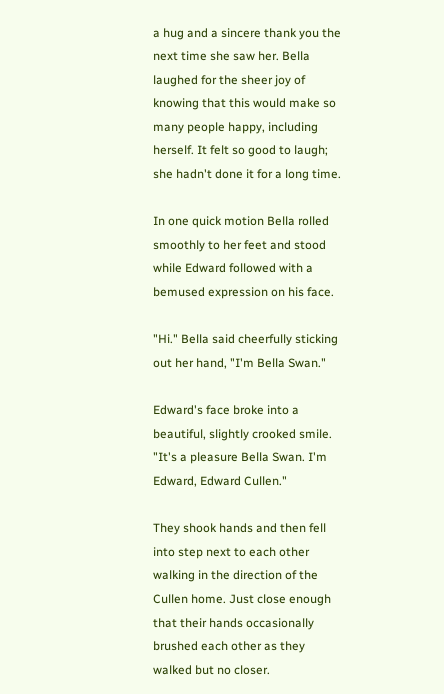a hug and a sincere thank you the next time she saw her. Bella laughed for the sheer joy of knowing that this would make so many people happy, including herself. It felt so good to laugh; she hadn't done it for a long time.

In one quick motion Bella rolled smoothly to her feet and stood while Edward followed with a bemused expression on his face.

"Hi." Bella said cheerfully sticking out her hand, "I'm Bella Swan."

Edward's face broke into a beautiful, slightly crooked smile. "It's a pleasure Bella Swan. I'm Edward, Edward Cullen."

They shook hands and then fell into step next to each other walking in the direction of the Cullen home. Just close enough that their hands occasionally brushed each other as they walked but no closer.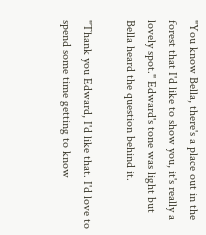"You know Bella, there's a place out in the forest that I'd like to show you, it's really a lovely spot." Edward's tone was light but Bella heard the question behind it.

"Thank you Edward, I'd like that. I'd love to spend some time getting to know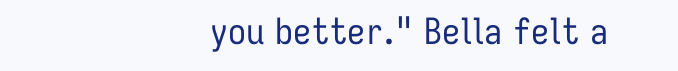you better." Bella felt a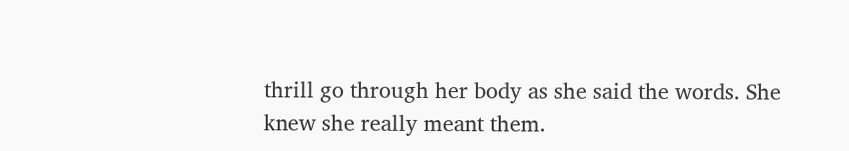thrill go through her body as she said the words. She knew she really meant them.